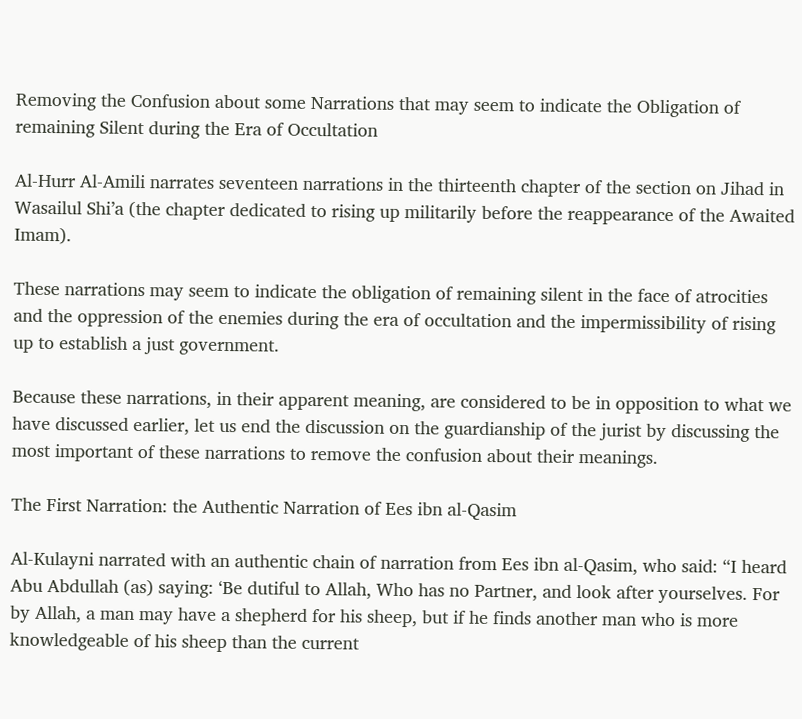Removing the Confusion about some Narrations that may seem to indicate the Obligation of remaining Silent during the Era of Occultation

Al-Hurr Al-Amili narrates seventeen narrations in the thirteenth chapter of the section on Jihad in Wasailul Shi’a (the chapter dedicated to rising up militarily before the reappearance of the Awaited Imam).

These narrations may seem to indicate the obligation of remaining silent in the face of atrocities and the oppression of the enemies during the era of occultation and the impermissibility of rising up to establish a just government.

Because these narrations, in their apparent meaning, are considered to be in opposition to what we have discussed earlier, let us end the discussion on the guardianship of the jurist by discussing the most important of these narrations to remove the confusion about their meanings.

The First Narration: the Authentic Narration of Ees ibn al-Qasim

Al-Kulayni narrated with an authentic chain of narration from Ees ibn al-Qasim, who said: “I heard Abu Abdullah (as) saying: ‘Be dutiful to Allah, Who has no Partner, and look after yourselves. For by Allah, a man may have a shepherd for his sheep, but if he finds another man who is more knowledgeable of his sheep than the current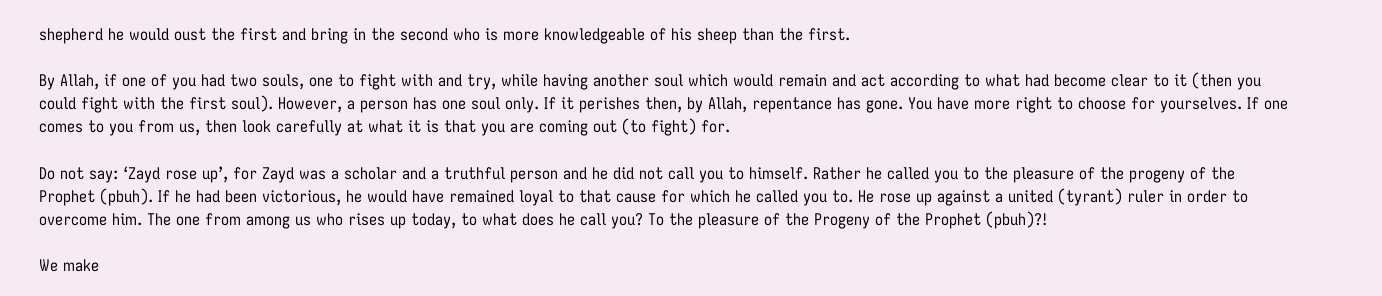shepherd he would oust the first and bring in the second who is more knowledgeable of his sheep than the first.

By Allah, if one of you had two souls, one to fight with and try, while having another soul which would remain and act according to what had become clear to it (then you could fight with the first soul). However, a person has one soul only. If it perishes then, by Allah, repentance has gone. You have more right to choose for yourselves. If one comes to you from us, then look carefully at what it is that you are coming out (to fight) for.

Do not say: ‘Zayd rose up’, for Zayd was a scholar and a truthful person and he did not call you to himself. Rather he called you to the pleasure of the progeny of the Prophet (pbuh). If he had been victorious, he would have remained loyal to that cause for which he called you to. He rose up against a united (tyrant) ruler in order to overcome him. The one from among us who rises up today, to what does he call you? To the pleasure of the Progeny of the Prophet (pbuh)?!

We make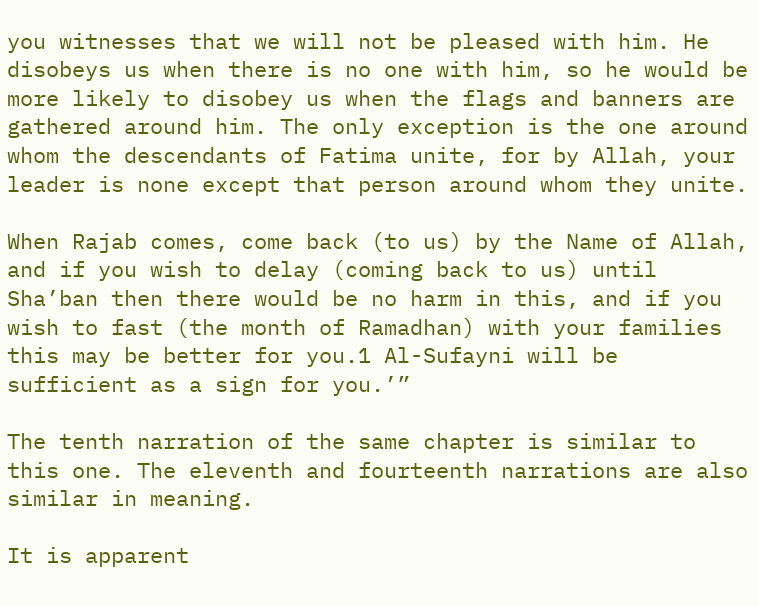you witnesses that we will not be pleased with him. He disobeys us when there is no one with him, so he would be more likely to disobey us when the flags and banners are gathered around him. The only exception is the one around whom the descendants of Fatima unite, for by Allah, your leader is none except that person around whom they unite.

When Rajab comes, come back (to us) by the Name of Allah, and if you wish to delay (coming back to us) until Sha’ban then there would be no harm in this, and if you wish to fast (the month of Ramadhan) with your families this may be better for you.1 Al-Sufayni will be sufficient as a sign for you.’”

The tenth narration of the same chapter is similar to this one. The eleventh and fourteenth narrations are also similar in meaning.

It is apparent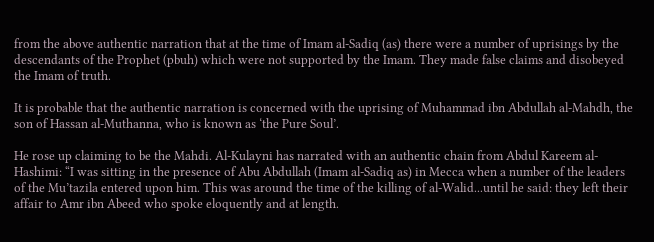from the above authentic narration that at the time of Imam al-Sadiq (as) there were a number of uprisings by the descendants of the Prophet (pbuh) which were not supported by the Imam. They made false claims and disobeyed the Imam of truth.

It is probable that the authentic narration is concerned with the uprising of Muhammad ibn Abdullah al-Mahdh, the son of Hassan al-Muthanna, who is known as ‘the Pure Soul’.

He rose up claiming to be the Mahdi. Al-Kulayni has narrated with an authentic chain from Abdul Kareem al-Hashimi: “I was sitting in the presence of Abu Abdullah (Imam al-Sadiq as) in Mecca when a number of the leaders of the Mu’tazila entered upon him. This was around the time of the killing of al-Walid...until he said: they left their affair to Amr ibn Abeed who spoke eloquently and at length.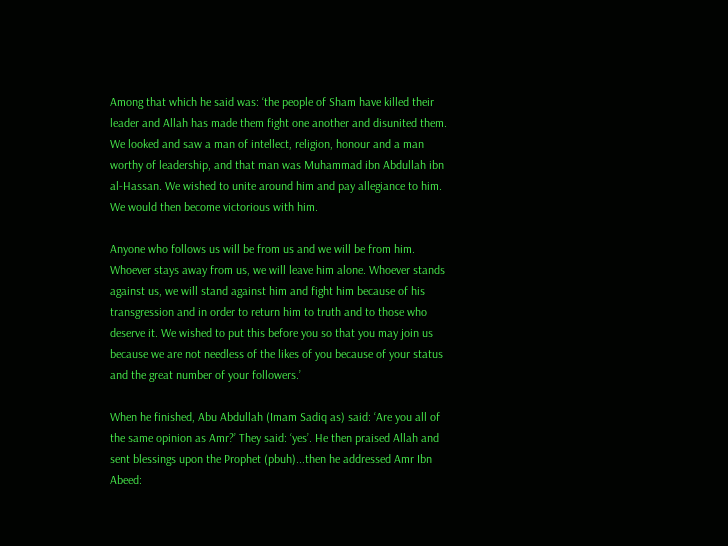Among that which he said was: ‘the people of Sham have killed their leader and Allah has made them fight one another and disunited them. We looked and saw a man of intellect, religion, honour and a man worthy of leadership, and that man was Muhammad ibn Abdullah ibn al-Hassan. We wished to unite around him and pay allegiance to him. We would then become victorious with him.

Anyone who follows us will be from us and we will be from him. Whoever stays away from us, we will leave him alone. Whoever stands against us, we will stand against him and fight him because of his transgression and in order to return him to truth and to those who deserve it. We wished to put this before you so that you may join us because we are not needless of the likes of you because of your status and the great number of your followers.’

When he finished, Abu Abdullah (Imam Sadiq as) said: ‘Are you all of the same opinion as Amr?’ They said: ‘yes’. He then praised Allah and sent blessings upon the Prophet (pbuh)...then he addressed Amr Ibn Abeed: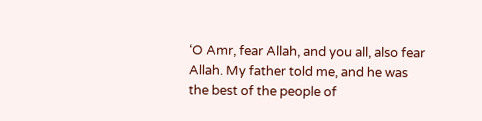‘O Amr, fear Allah, and you all, also fear Allah. My father told me, and he was the best of the people of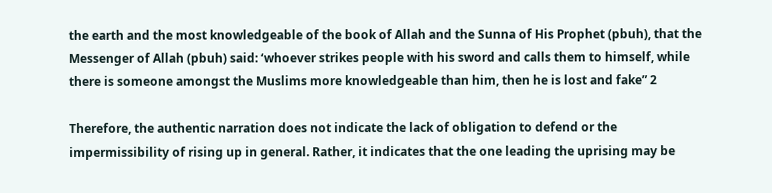the earth and the most knowledgeable of the book of Allah and the Sunna of His Prophet (pbuh), that the Messenger of Allah (pbuh) said: ‘whoever strikes people with his sword and calls them to himself, while there is someone amongst the Muslims more knowledgeable than him, then he is lost and fake” 2

Therefore, the authentic narration does not indicate the lack of obligation to defend or the impermissibility of rising up in general. Rather, it indicates that the one leading the uprising may be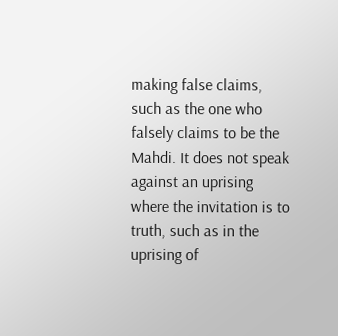making false claims, such as the one who falsely claims to be the Mahdi. It does not speak against an uprising where the invitation is to truth, such as in the uprising of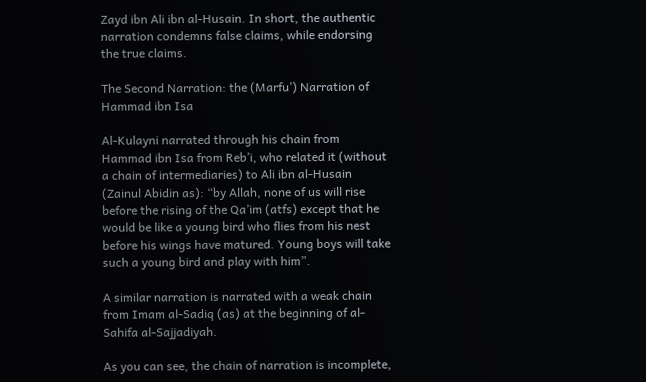Zayd ibn Ali ibn al-Husain. In short, the authentic narration condemns false claims, while endorsing the true claims.

The Second Narration: the (Marfu’) Narration of Hammad ibn Isa

Al-Kulayni narrated through his chain from Hammad ibn Isa from Reb’i, who related it (without a chain of intermediaries) to Ali ibn al-Husain (Zainul Abidin as): “by Allah, none of us will rise before the rising of the Qa’im (atfs) except that he would be like a young bird who flies from his nest before his wings have matured. Young boys will take such a young bird and play with him”.

A similar narration is narrated with a weak chain from Imam al-Sadiq (as) at the beginning of al-Sahifa al-Sajjadiyah.

As you can see, the chain of narration is incomplete,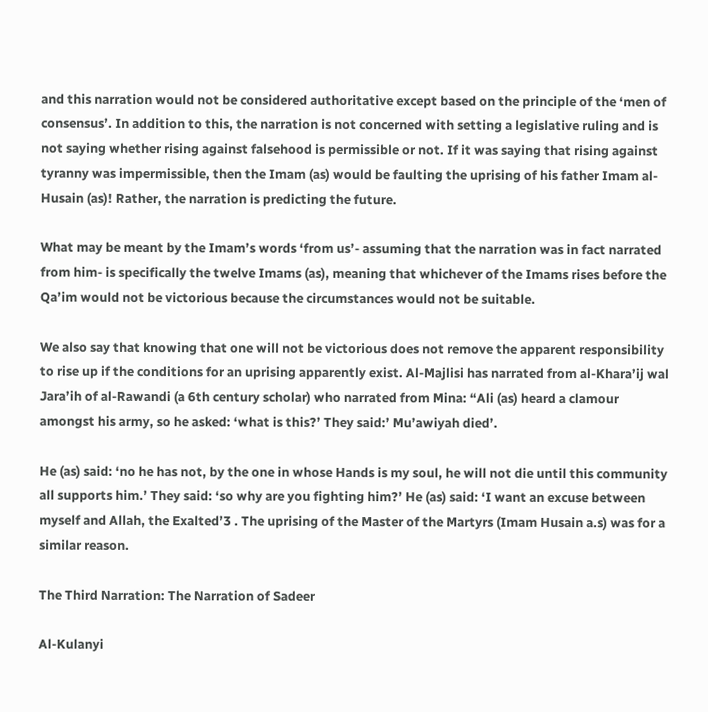and this narration would not be considered authoritative except based on the principle of the ‘men of consensus’. In addition to this, the narration is not concerned with setting a legislative ruling and is not saying whether rising against falsehood is permissible or not. If it was saying that rising against tyranny was impermissible, then the Imam (as) would be faulting the uprising of his father Imam al-Husain (as)! Rather, the narration is predicting the future.

What may be meant by the Imam’s words ‘from us’- assuming that the narration was in fact narrated from him- is specifically the twelve Imams (as), meaning that whichever of the Imams rises before the Qa’im would not be victorious because the circumstances would not be suitable.

We also say that knowing that one will not be victorious does not remove the apparent responsibility to rise up if the conditions for an uprising apparently exist. Al-Majlisi has narrated from al-Khara’ij wal Jara’ih of al-Rawandi (a 6th century scholar) who narrated from Mina: “Ali (as) heard a clamour amongst his army, so he asked: ‘what is this?’ They said:’ Mu’awiyah died’.

He (as) said: ‘no he has not, by the one in whose Hands is my soul, he will not die until this community all supports him.’ They said: ‘so why are you fighting him?’ He (as) said: ‘I want an excuse between myself and Allah, the Exalted’3 . The uprising of the Master of the Martyrs (Imam Husain a.s) was for a similar reason.

The Third Narration: The Narration of Sadeer

Al-Kulanyi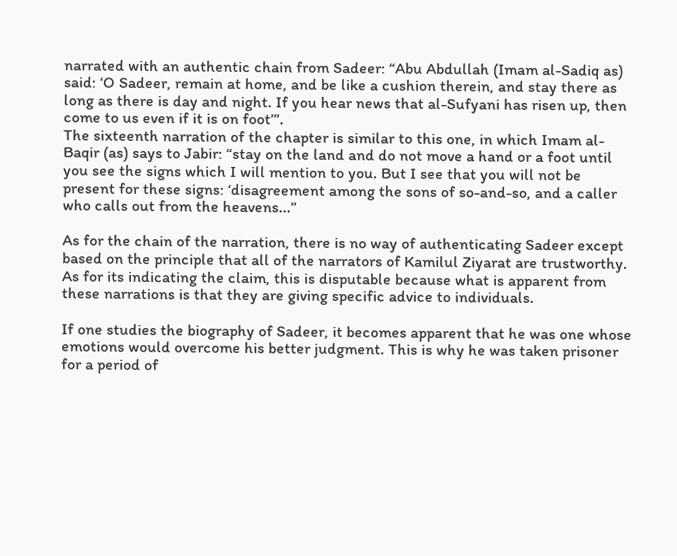narrated with an authentic chain from Sadeer: “Abu Abdullah (Imam al-Sadiq as) said: ‘O Sadeer, remain at home, and be like a cushion therein, and stay there as long as there is day and night. If you hear news that al-Sufyani has risen up, then come to us even if it is on foot’”.
The sixteenth narration of the chapter is similar to this one, in which Imam al-Baqir (as) says to Jabir: “stay on the land and do not move a hand or a foot until you see the signs which I will mention to you. But I see that you will not be present for these signs: ‘disagreement among the sons of so-and-so, and a caller who calls out from the heavens...”

As for the chain of the narration, there is no way of authenticating Sadeer except based on the principle that all of the narrators of Kamilul Ziyarat are trustworthy. As for its indicating the claim, this is disputable because what is apparent from these narrations is that they are giving specific advice to individuals.

If one studies the biography of Sadeer, it becomes apparent that he was one whose emotions would overcome his better judgment. This is why he was taken prisoner for a period of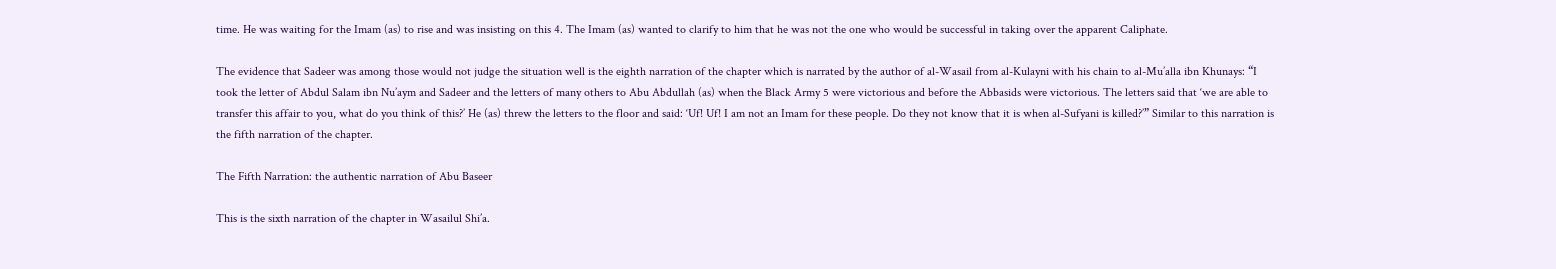time. He was waiting for the Imam (as) to rise and was insisting on this 4. The Imam (as) wanted to clarify to him that he was not the one who would be successful in taking over the apparent Caliphate.

The evidence that Sadeer was among those would not judge the situation well is the eighth narration of the chapter which is narrated by the author of al-Wasail from al-Kulayni with his chain to al-Mu’alla ibn Khunays: “I took the letter of Abdul Salam ibn Nu’aym and Sadeer and the letters of many others to Abu Abdullah (as) when the Black Army 5 were victorious and before the Abbasids were victorious. The letters said that ‘we are able to transfer this affair to you, what do you think of this?’ He (as) threw the letters to the floor and said: ‘Uf! Uf! I am not an Imam for these people. Do they not know that it is when al-Sufyani is killed?’” Similar to this narration is the fifth narration of the chapter.

The Fifth Narration: the authentic narration of Abu Baseer

This is the sixth narration of the chapter in Wasailul Shi’a.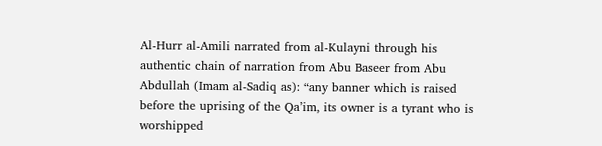Al-Hurr al-Amili narrated from al-Kulayni through his authentic chain of narration from Abu Baseer from Abu Abdullah (Imam al-Sadiq as): “any banner which is raised before the uprising of the Qa’im, its owner is a tyrant who is worshipped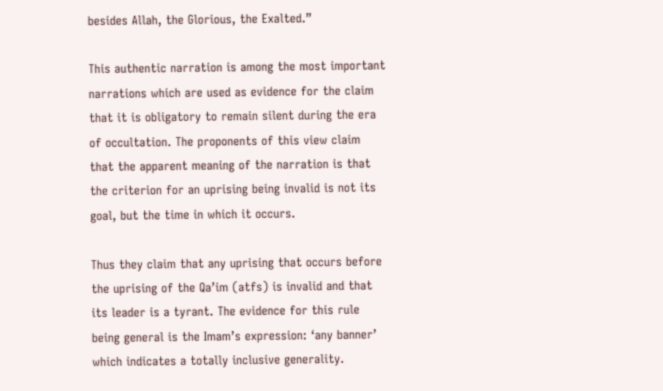besides Allah, the Glorious, the Exalted.”

This authentic narration is among the most important narrations which are used as evidence for the claim that it is obligatory to remain silent during the era of occultation. The proponents of this view claim that the apparent meaning of the narration is that the criterion for an uprising being invalid is not its goal, but the time in which it occurs.

Thus they claim that any uprising that occurs before the uprising of the Qa’im (atfs) is invalid and that its leader is a tyrant. The evidence for this rule being general is the Imam’s expression: ‘any banner’ which indicates a totally inclusive generality.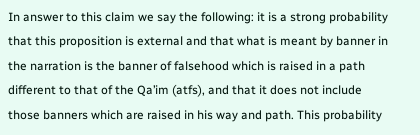In answer to this claim we say the following: it is a strong probability that this proposition is external and that what is meant by banner in the narration is the banner of falsehood which is raised in a path different to that of the Qa’im (atfs), and that it does not include those banners which are raised in his way and path. This probability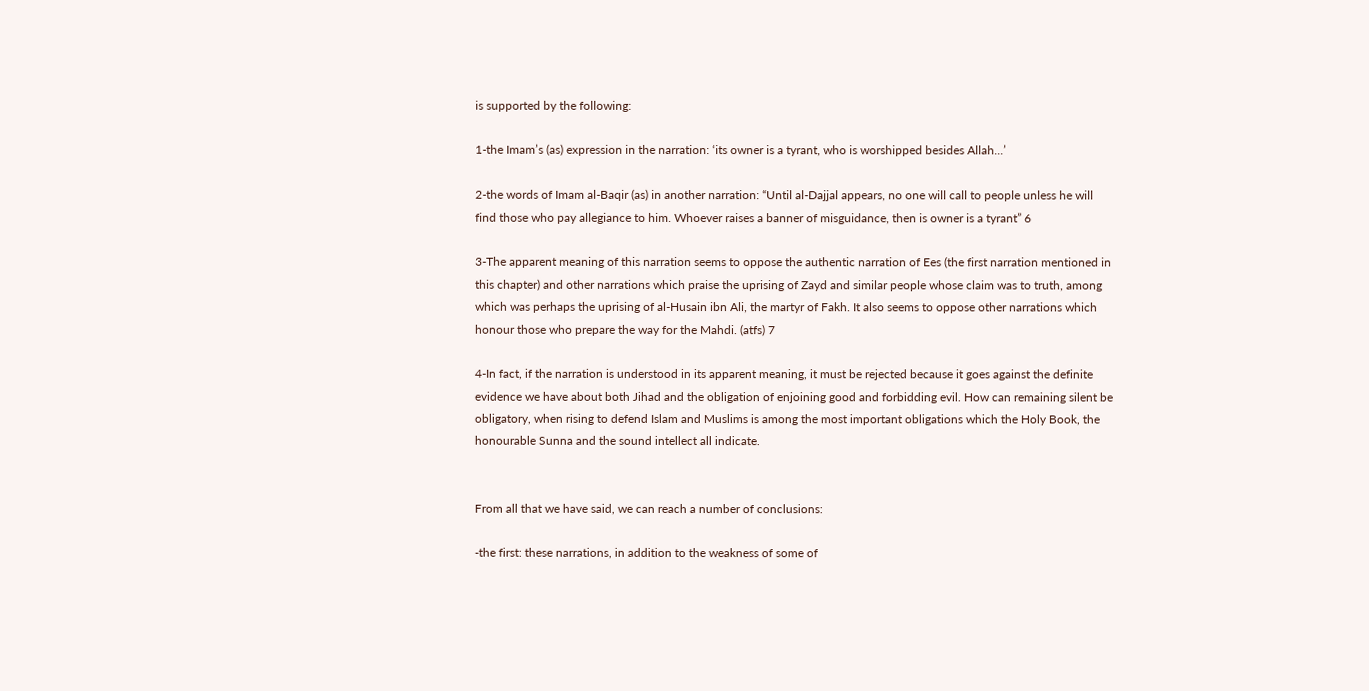is supported by the following:

1-the Imam’s (as) expression in the narration: ‘its owner is a tyrant, who is worshipped besides Allah...’

2-the words of Imam al-Baqir (as) in another narration: “Until al-Dajjal appears, no one will call to people unless he will find those who pay allegiance to him. Whoever raises a banner of misguidance, then is owner is a tyrant” 6

3-The apparent meaning of this narration seems to oppose the authentic narration of Ees (the first narration mentioned in this chapter) and other narrations which praise the uprising of Zayd and similar people whose claim was to truth, among which was perhaps the uprising of al-Husain ibn Ali, the martyr of Fakh. It also seems to oppose other narrations which honour those who prepare the way for the Mahdi. (atfs) 7

4-In fact, if the narration is understood in its apparent meaning, it must be rejected because it goes against the definite evidence we have about both Jihad and the obligation of enjoining good and forbidding evil. How can remaining silent be obligatory, when rising to defend Islam and Muslims is among the most important obligations which the Holy Book, the honourable Sunna and the sound intellect all indicate.


From all that we have said, we can reach a number of conclusions:

-the first: these narrations, in addition to the weakness of some of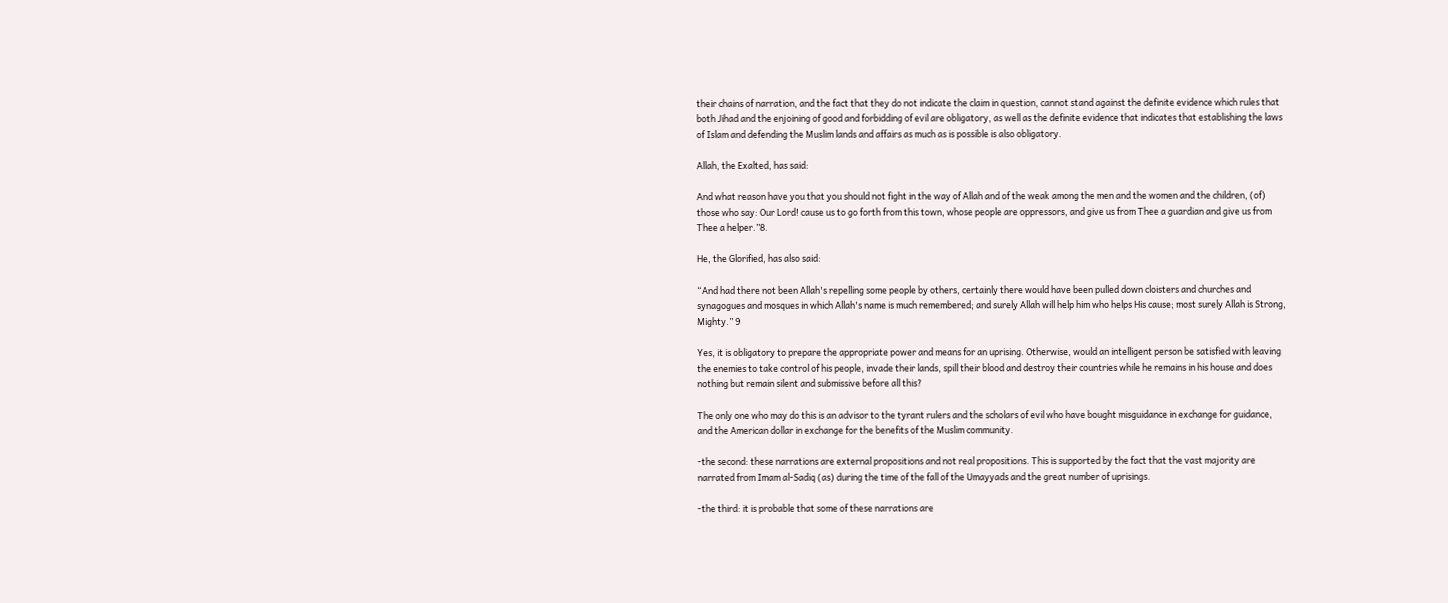their chains of narration, and the fact that they do not indicate the claim in question, cannot stand against the definite evidence which rules that both Jihad and the enjoining of good and forbidding of evil are obligatory, as well as the definite evidence that indicates that establishing the laws of Islam and defending the Muslim lands and affairs as much as is possible is also obligatory.

Allah, the Exalted, has said:

And what reason have you that you should not fight in the way of Allah and of the weak among the men and the women and the children, (of) those who say: Our Lord! cause us to go forth from this town, whose people are oppressors, and give us from Thee a guardian and give us from Thee a helper.”8.

He, the Glorified, has also said:

“And had there not been Allah's repelling some people by others, certainly there would have been pulled down cloisters and churches and synagogues and mosques in which Allah's name is much remembered; and surely Allah will help him who helps His cause; most surely Allah is Strong, Mighty.” 9

Yes, it is obligatory to prepare the appropriate power and means for an uprising. Otherwise, would an intelligent person be satisfied with leaving the enemies to take control of his people, invade their lands, spill their blood and destroy their countries while he remains in his house and does nothing but remain silent and submissive before all this?

The only one who may do this is an advisor to the tyrant rulers and the scholars of evil who have bought misguidance in exchange for guidance, and the American dollar in exchange for the benefits of the Muslim community.

-the second: these narrations are external propositions and not real propositions. This is supported by the fact that the vast majority are narrated from Imam al-Sadiq (as) during the time of the fall of the Umayyads and the great number of uprisings.

-the third: it is probable that some of these narrations are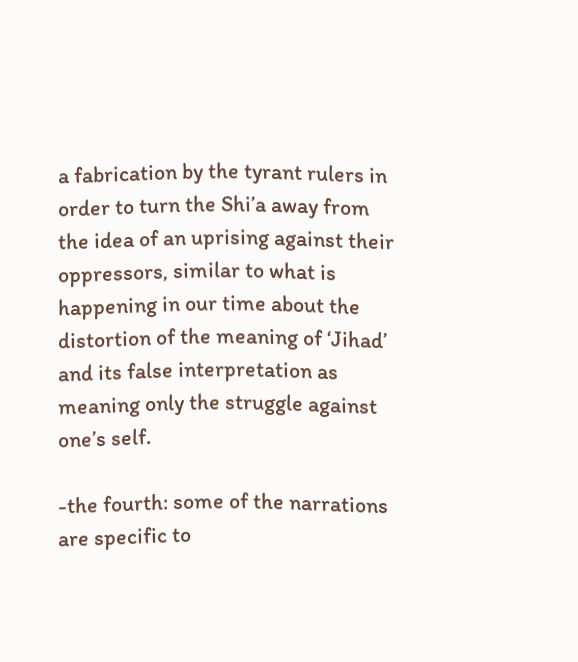a fabrication by the tyrant rulers in order to turn the Shi’a away from the idea of an uprising against their oppressors, similar to what is happening in our time about the distortion of the meaning of ‘Jihad’ and its false interpretation as meaning only the struggle against one’s self.

-the fourth: some of the narrations are specific to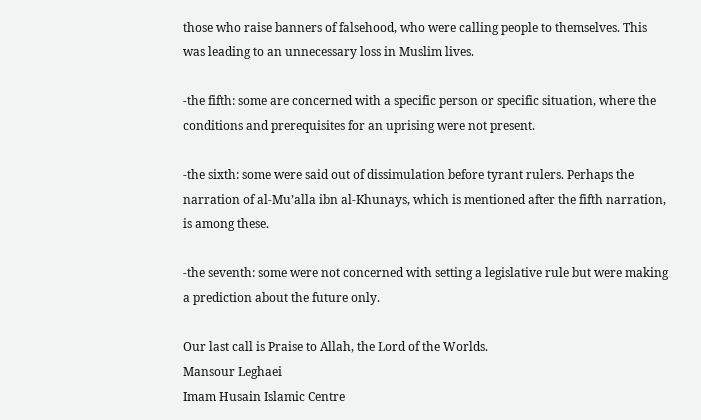those who raise banners of falsehood, who were calling people to themselves. This was leading to an unnecessary loss in Muslim lives.

-the fifth: some are concerned with a specific person or specific situation, where the conditions and prerequisites for an uprising were not present.

-the sixth: some were said out of dissimulation before tyrant rulers. Perhaps the narration of al-Mu’alla ibn al-Khunays, which is mentioned after the fifth narration, is among these.

-the seventh: some were not concerned with setting a legislative rule but were making a prediction about the future only.

Our last call is Praise to Allah, the Lord of the Worlds.
Mansour Leghaei
Imam Husain Islamic Centre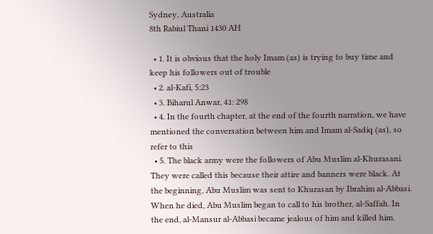Sydney, Australia
8th Rabiul Thani 1430 AH

  • 1. It is obvious that the holy Imam (as) is trying to buy time and keep his followers out of trouble
  • 2. al-Kafi, 5:23
  • 3. Biharul Anwar, 41: 298
  • 4. In the fourth chapter, at the end of the fourth narration, we have mentioned the conversation between him and Imam al-Sadiq (as), so refer to this
  • 5. The black army were the followers of Abu Muslim al-Khurasani. They were called this because their attire and banners were black. At the beginning, Abu Muslim was sent to Khurasan by Ibrahim al-Abbasi. When he died, Abu Muslim began to call to his brother, al-Saffah. In the end, al-Mansur al-Abbasi became jealous of him and killed him.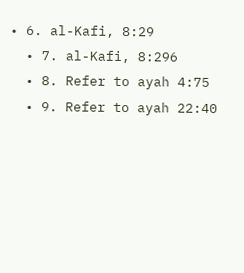• 6. al-Kafi, 8:29
  • 7. al-Kafi, 8:296
  • 8. Refer to ayah 4:75
  • 9. Refer to ayah 22:40